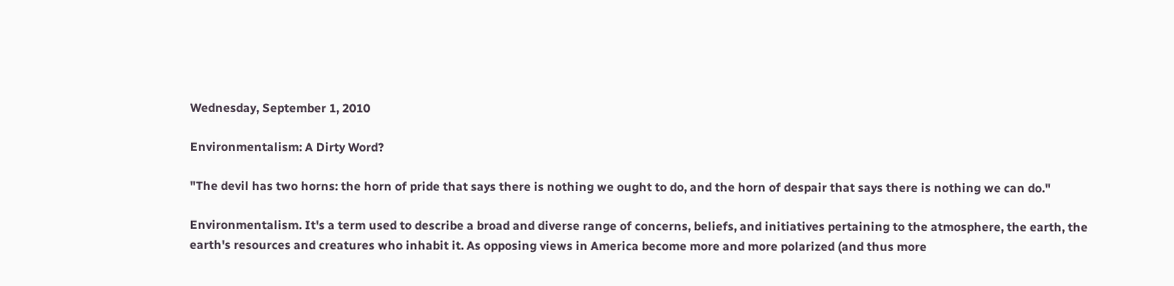Wednesday, September 1, 2010

Environmentalism: A Dirty Word?

"The devil has two horns: the horn of pride that says there is nothing we ought to do, and the horn of despair that says there is nothing we can do."

Environmentalism. It's a term used to describe a broad and diverse range of concerns, beliefs, and initiatives pertaining to the atmosphere, the earth, the earth's resources and creatures who inhabit it. As opposing views in America become more and more polarized (and thus more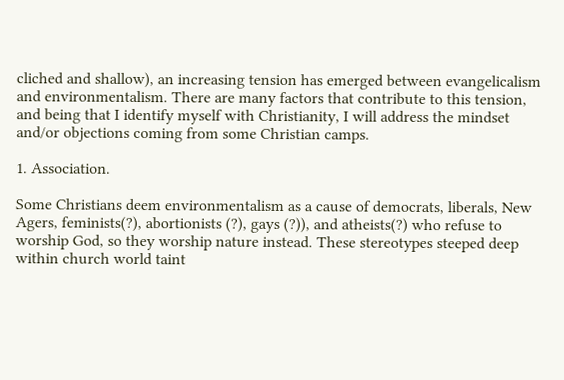cliched and shallow), an increasing tension has emerged between evangelicalism and environmentalism. There are many factors that contribute to this tension, and being that I identify myself with Christianity, I will address the mindset and/or objections coming from some Christian camps.

1. Association.

Some Christians deem environmentalism as a cause of democrats, liberals, New Agers, feminists(?), abortionists (?), gays (?)), and atheists(?) who refuse to worship God, so they worship nature instead. These stereotypes steeped deep within church world taint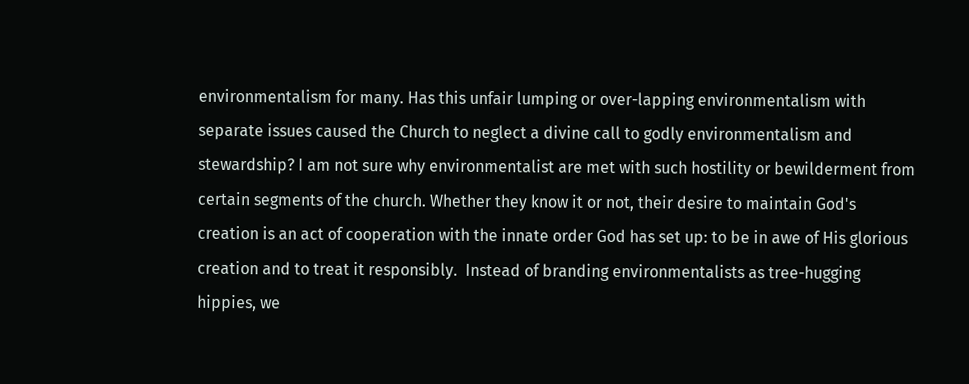environmentalism for many. Has this unfair lumping or over-lapping environmentalism with separate issues caused the Church to neglect a divine call to godly environmentalism and stewardship? I am not sure why environmentalist are met with such hostility or bewilderment from certain segments of the church. Whether they know it or not, their desire to maintain God's creation is an act of cooperation with the innate order God has set up: to be in awe of His glorious creation and to treat it responsibly.  Instead of branding environmentalists as tree-hugging hippies, we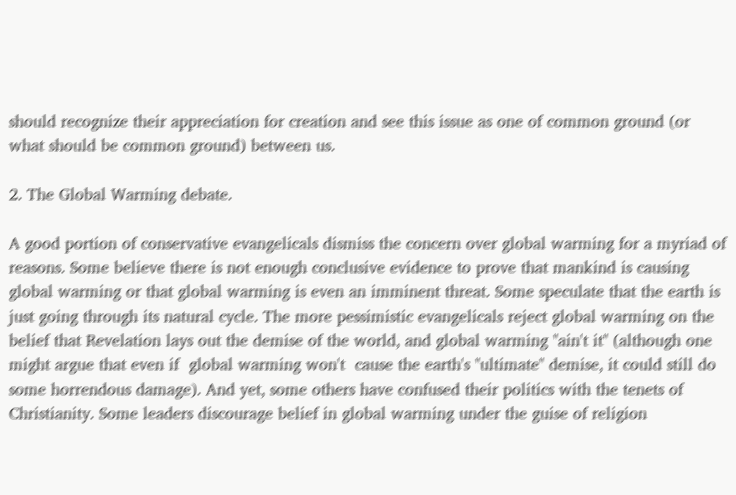should recognize their appreciation for creation and see this issue as one of common ground (or what should be common ground) between us.

2. The Global Warming debate.

A good portion of conservative evangelicals dismiss the concern over global warming for a myriad of reasons. Some believe there is not enough conclusive evidence to prove that mankind is causing global warming or that global warming is even an imminent threat. Some speculate that the earth is just going through its natural cycle. The more pessimistic evangelicals reject global warming on the belief that Revelation lays out the demise of the world, and global warming "ain't it" (although one might argue that even if  global warming won't  cause the earth's "ultimate" demise, it could still do some horrendous damage). And yet, some others have confused their politics with the tenets of Christianity. Some leaders discourage belief in global warming under the guise of religion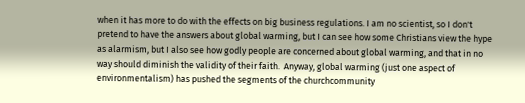when it has more to do with the effects on big business regulations. I am no scientist, so I don't pretend to have the answers about global warming, but I can see how some Christians view the hype as alarmism, but I also see how godly people are concerned about global warming, and that in no way should diminish the validity of their faith.  Anyway, global warming (just one aspect of environmentalism) has pushed the segments of the churchcommunity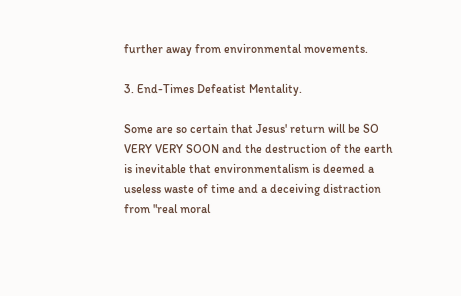further away from environmental movements.

3. End-Times Defeatist Mentality.

Some are so certain that Jesus' return will be SO VERY VERY SOON and the destruction of the earth is inevitable that environmentalism is deemed a useless waste of time and a deceiving distraction from "real moral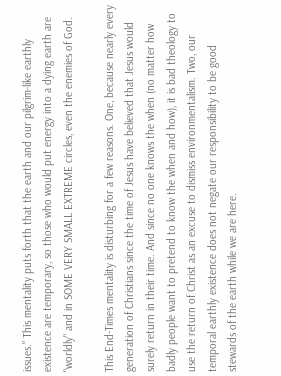issues." This mentality puts forth that the earth and our pilgrim-like earthly existence are temporary, so those who would put energy into a dying earth are "worldly" and in SOME VERY SMALL EXTREME circles, even the enemies of God.

This End-Times mentality is disturbing for a few reasons. One, because nearly every generation of Christians since the time of Jesus have believed that Jesus would surely return in their time. And since no one knows the when (no matter how badly people want to pretend to know the when and how), it is bad theology to use the return of Christ as an excuse to dismiss environmentalism. Two, our temporal earthly existence does not negate our responsibility to be good stewards of the earth while we are here.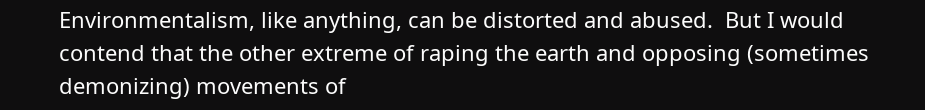Environmentalism, like anything, can be distorted and abused.  But I would contend that the other extreme of raping the earth and opposing (sometimes demonizing) movements of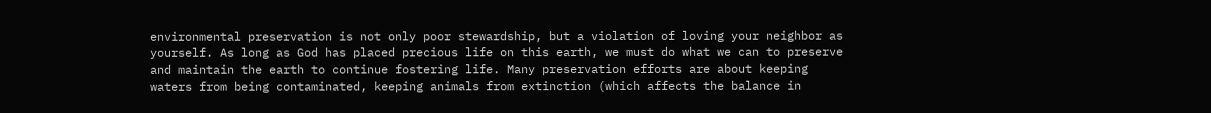environmental preservation is not only poor stewardship, but a violation of loving your neighbor as yourself. As long as God has placed precious life on this earth, we must do what we can to preserve and maintain the earth to continue fostering life. Many preservation efforts are about keeping waters from being contaminated, keeping animals from extinction (which affects the balance in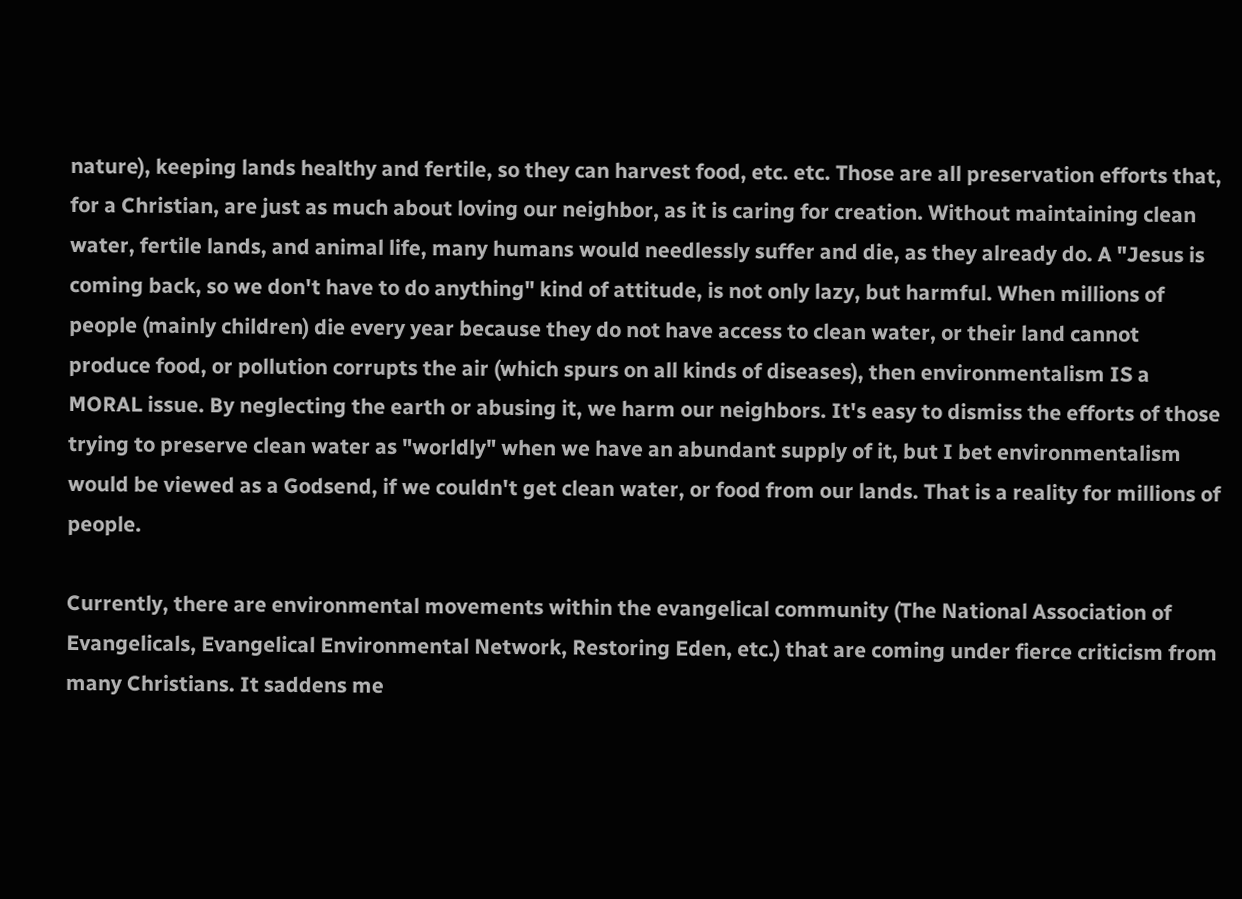nature), keeping lands healthy and fertile, so they can harvest food, etc. etc. Those are all preservation efforts that, for a Christian, are just as much about loving our neighbor, as it is caring for creation. Without maintaining clean water, fertile lands, and animal life, many humans would needlessly suffer and die, as they already do. A "Jesus is coming back, so we don't have to do anything" kind of attitude, is not only lazy, but harmful. When millions of people (mainly children) die every year because they do not have access to clean water, or their land cannot produce food, or pollution corrupts the air (which spurs on all kinds of diseases), then environmentalism IS a MORAL issue. By neglecting the earth or abusing it, we harm our neighbors. It's easy to dismiss the efforts of those trying to preserve clean water as "worldly" when we have an abundant supply of it, but I bet environmentalism would be viewed as a Godsend, if we couldn't get clean water, or food from our lands. That is a reality for millions of people.

Currently, there are environmental movements within the evangelical community (The National Association of Evangelicals, Evangelical Environmental Network, Restoring Eden, etc.) that are coming under fierce criticism from many Christians. It saddens me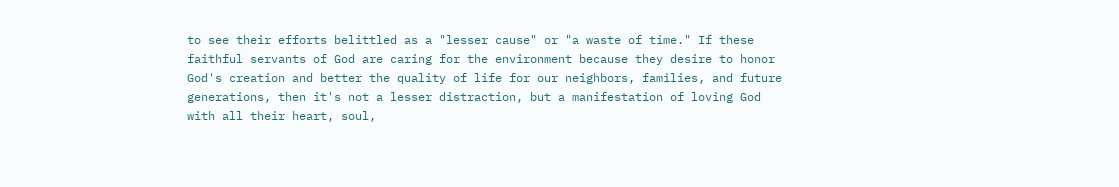to see their efforts belittled as a "lesser cause" or "a waste of time." If these faithful servants of God are caring for the environment because they desire to honor God's creation and better the quality of life for our neighbors, families, and future generations, then it's not a lesser distraction, but a manifestation of loving God with all their heart, soul,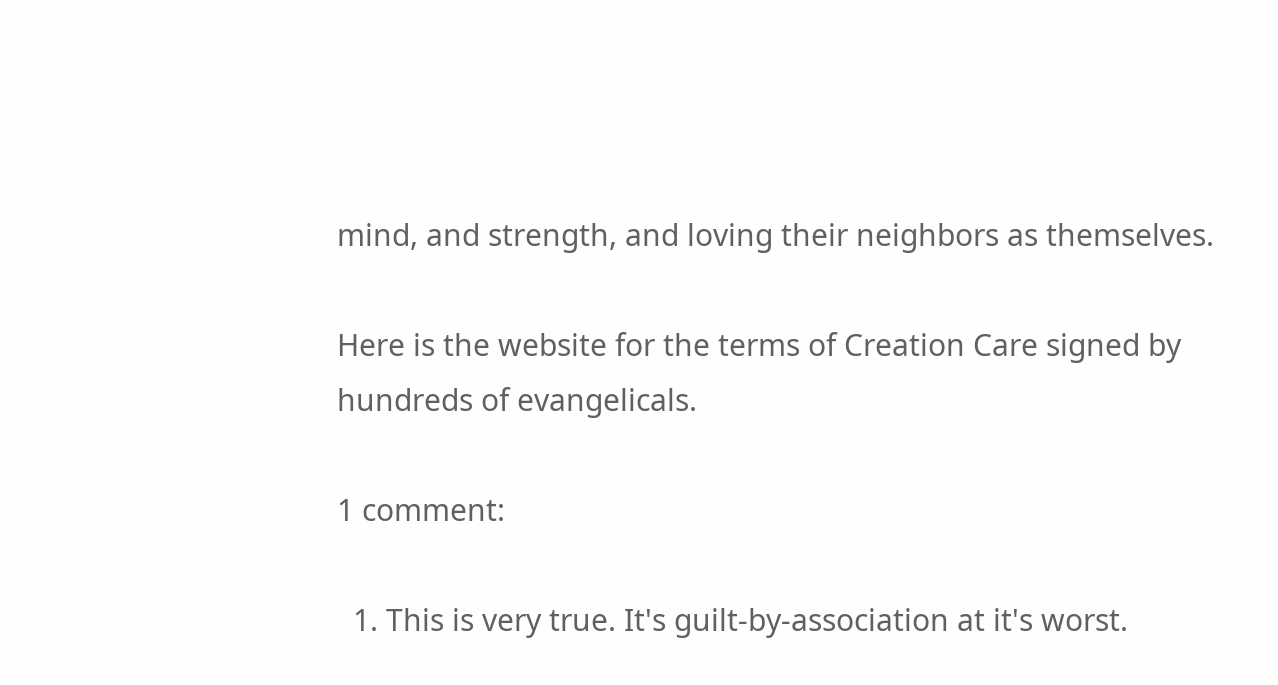mind, and strength, and loving their neighbors as themselves.

Here is the website for the terms of Creation Care signed by hundreds of evangelicals.

1 comment:

  1. This is very true. It's guilt-by-association at it's worst.